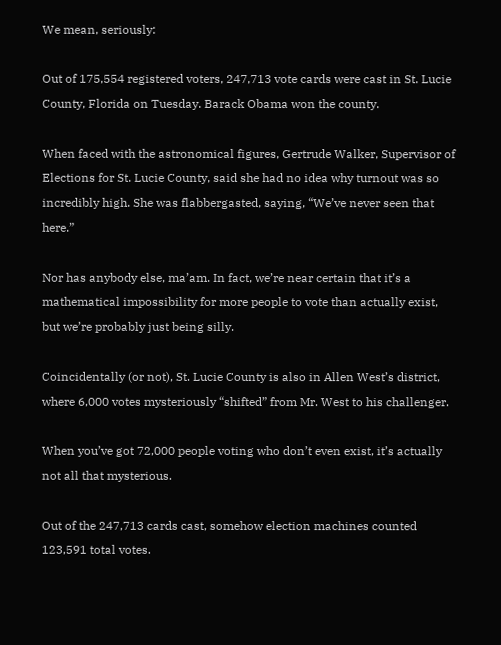We mean, seriously:

Out of 175,554 registered voters, 247,713 vote cards were cast in St. Lucie County, Florida on Tuesday. Barack Obama won the county.

When faced with the astronomical figures, Gertrude Walker, Supervisor of Elections for St. Lucie County, said she had no idea why turnout was so incredibly high. She was flabbergasted, saying, “We’ve never seen that here.”

Nor has anybody else, ma’am. In fact, we’re near certain that it’s a mathematical impossibility for more people to vote than actually exist, but we’re probably just being silly.

Coincidentally (or not), St. Lucie County is also in Allen West’s district, where 6,000 votes mysteriously “shifted” from Mr. West to his challenger.

When you’ve got 72,000 people voting who don’t even exist, it’s actually not all that mysterious.

Out of the 247,713 cards cast, somehow election machines counted 123,591 total votes.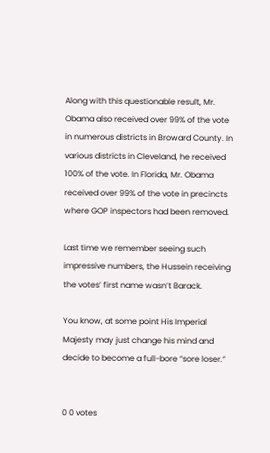Along with this questionable result, Mr. Obama also received over 99% of the vote in numerous districts in Broward County. In various districts in Cleveland, he received 100% of the vote. In Florida, Mr. Obama received over 99% of the vote in precincts where GOP inspectors had been removed.

Last time we remember seeing such impressive numbers, the Hussein receiving the votes’ first name wasn’t Barack.

You know, at some point His Imperial Majesty may just change his mind and decide to become a full-bore “sore loser.”


0 0 votes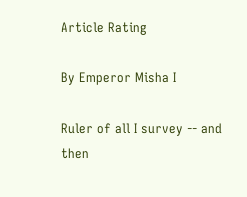Article Rating

By Emperor Misha I

Ruler of all I survey -- and then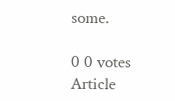some.

0 0 votes
Article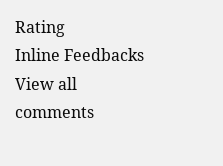Rating
Inline Feedbacks
View all comments